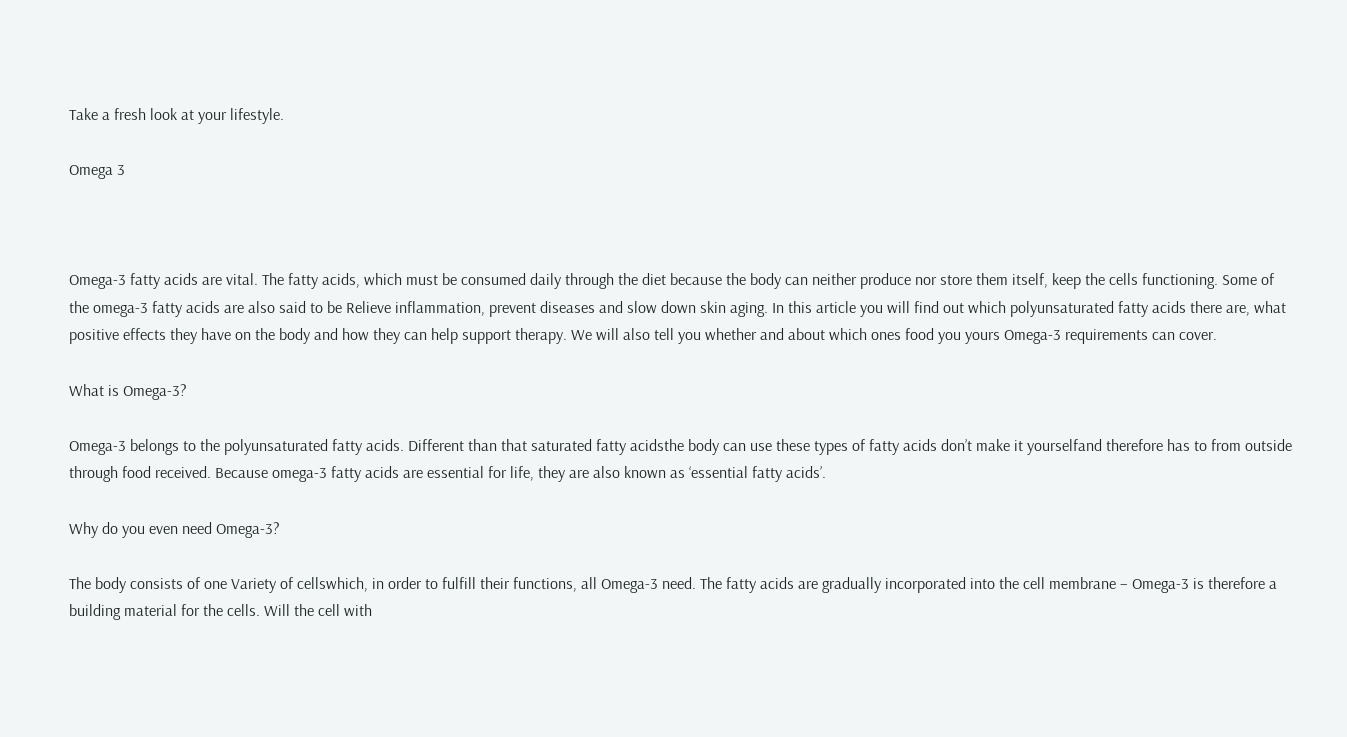Take a fresh look at your lifestyle.

Omega 3



Omega-3 fatty acids are vital. The fatty acids, which must be consumed daily through the diet because the body can neither produce nor store them itself, keep the cells functioning. Some of the omega-3 fatty acids are also said to be Relieve inflammation, prevent diseases and slow down skin aging. In this article you will find out which polyunsaturated fatty acids there are, what positive effects they have on the body and how they can help support therapy. We will also tell you whether and about which ones food you yours Omega-3 requirements can cover.

What is Omega-3?

Omega-3 belongs to the polyunsaturated fatty acids. Different than that saturated fatty acidsthe body can use these types of fatty acids don’t make it yourselfand therefore has to from outside through food received. Because omega-3 fatty acids are essential for life, they are also known as ‘essential fatty acids’.

Why do you even need Omega-3?

The body consists of one Variety of cellswhich, in order to fulfill their functions, all Omega-3 need. The fatty acids are gradually incorporated into the cell membrane – Omega-3 is therefore a building material for the cells. Will the cell with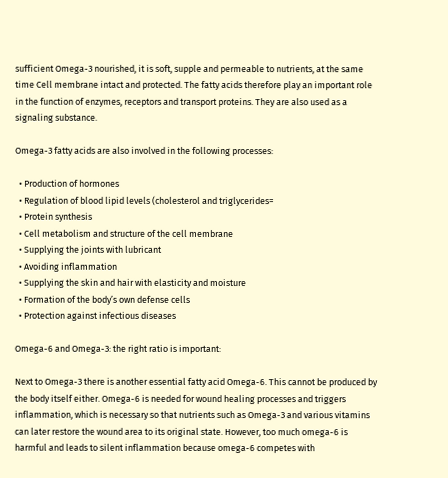sufficient Omega-3 nourished, it is soft, supple and permeable to nutrients, at the same time Cell membrane intact and protected. The fatty acids therefore play an important role in the function of enzymes, receptors and transport proteins. They are also used as a signaling substance.

Omega-3 fatty acids are also involved in the following processes:

  • Production of hormones
  • Regulation of blood lipid levels (cholesterol and triglycerides=
  • Protein synthesis
  • Cell metabolism and structure of the cell membrane
  • Supplying the joints with lubricant
  • Avoiding inflammation
  • Supplying the skin and hair with elasticity and moisture
  • Formation of the body’s own defense cells
  • Protection against infectious diseases

Omega-6 and Omega-3: the right ratio is important:

Next to Omega-3 there is another essential fatty acid Omega-6. This cannot be produced by the body itself either. Omega-6 is needed for wound healing processes and triggers inflammation, which is necessary so that nutrients such as Omega-3 and various vitamins can later restore the wound area to its original state. However, too much omega-6 is harmful and leads to silent inflammation because omega-6 competes with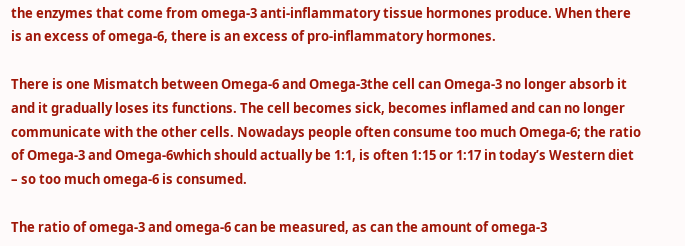the enzymes that come from omega-3 anti-inflammatory tissue hormones produce. When there is an excess of omega-6, there is an excess of pro-inflammatory hormones.

There is one Mismatch between Omega-6 and Omega-3the cell can Omega-3 no longer absorb it and it gradually loses its functions. The cell becomes sick, becomes inflamed and can no longer communicate with the other cells. Nowadays people often consume too much Omega-6; the ratio of Omega-3 and Omega-6which should actually be 1:1, is often 1:15 or 1:17 in today’s Western diet – so too much omega-6 is consumed.

The ratio of omega-3 and omega-6 can be measured, as can the amount of omega-3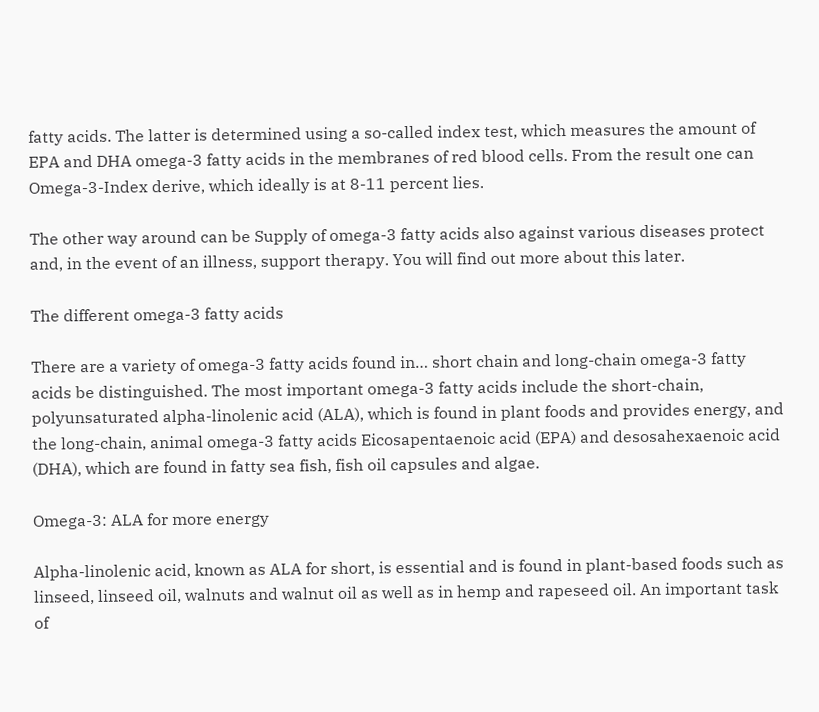fatty acids. The latter is determined using a so-called index test, which measures the amount of EPA and DHA omega-3 fatty acids in the membranes of red blood cells. From the result one can Omega-3-Index derive, which ideally is at 8-11 percent lies.

The other way around can be Supply of omega-3 fatty acids also against various diseases protect and, in the event of an illness, support therapy. You will find out more about this later.

The different omega-3 fatty acids

There are a variety of omega-3 fatty acids found in… short chain and long-chain omega-3 fatty acids be distinguished. The most important omega-3 fatty acids include the short-chain, polyunsaturated alpha-linolenic acid (ALA), which is found in plant foods and provides energy, and the long-chain, animal omega-3 fatty acids Eicosapentaenoic acid (EPA) and desosahexaenoic acid (DHA), which are found in fatty sea fish, fish oil capsules and algae.

Omega-3: ALA for more energy

Alpha-linolenic acid, known as ALA for short, is essential and is found in plant-based foods such as linseed, linseed oil, walnuts and walnut oil as well as in hemp and rapeseed oil. An important task of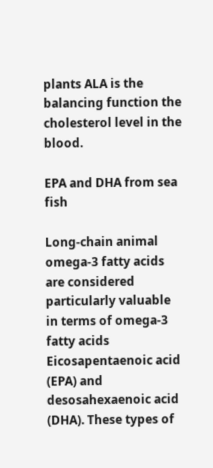plants ALA is the balancing function the cholesterol level in the blood.

EPA and DHA from sea fish

Long-chain animal omega-3 fatty acids are considered particularly valuable in terms of omega-3 fatty acids Eicosapentaenoic acid (EPA) and desosahexaenoic acid (DHA). These types of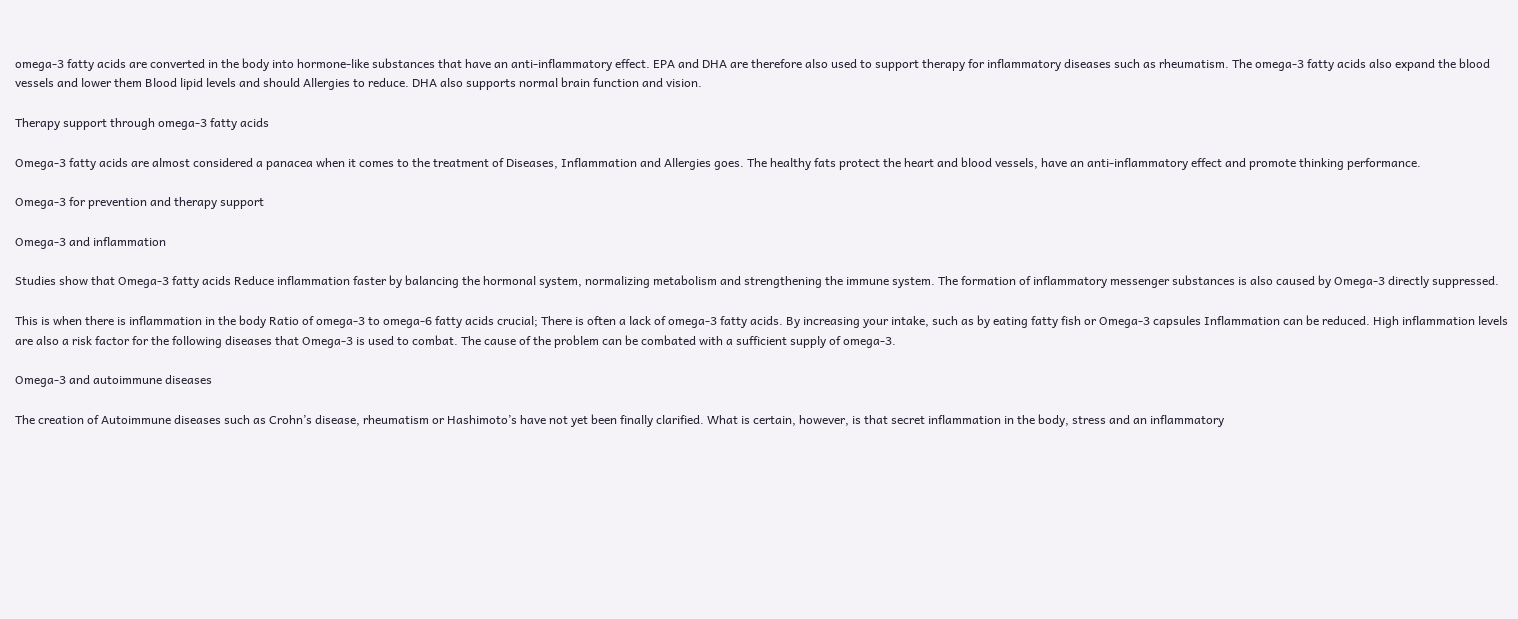omega-3 fatty acids are converted in the body into hormone-like substances that have an anti-inflammatory effect. EPA and DHA are therefore also used to support therapy for inflammatory diseases such as rheumatism. The omega-3 fatty acids also expand the blood vessels and lower them Blood lipid levels and should Allergies to reduce. DHA also supports normal brain function and vision.

Therapy support through omega-3 fatty acids

Omega-3 fatty acids are almost considered a panacea when it comes to the treatment of Diseases, Inflammation and Allergies goes. The healthy fats protect the heart and blood vessels, have an anti-inflammatory effect and promote thinking performance.

Omega-3 for prevention and therapy support

Omega-3 and inflammation

Studies show that Omega-3 fatty acids Reduce inflammation faster by balancing the hormonal system, normalizing metabolism and strengthening the immune system. The formation of inflammatory messenger substances is also caused by Omega-3 directly suppressed.

This is when there is inflammation in the body Ratio of omega-3 to omega-6 fatty acids crucial; There is often a lack of omega-3 fatty acids. By increasing your intake, such as by eating fatty fish or Omega-3 capsules Inflammation can be reduced. High inflammation levels are also a risk factor for the following diseases that Omega-3 is used to combat. The cause of the problem can be combated with a sufficient supply of omega-3.

Omega-3 and autoimmune diseases

The creation of Autoimmune diseases such as Crohn’s disease, rheumatism or Hashimoto’s have not yet been finally clarified. What is certain, however, is that secret inflammation in the body, stress and an inflammatory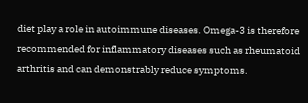diet play a role in autoimmune diseases. Omega-3 is therefore recommended for inflammatory diseases such as rheumatoid arthritis and can demonstrably reduce symptoms.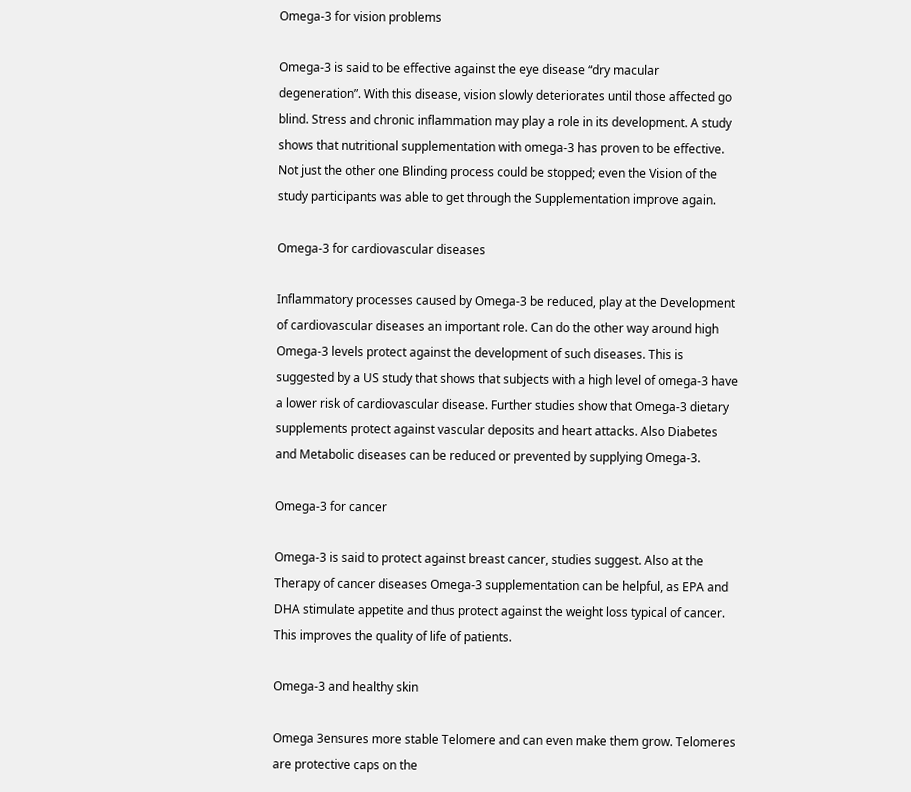Omega-3 for vision problems

Omega-3 is said to be effective against the eye disease “dry macular degeneration”. With this disease, vision slowly deteriorates until those affected go blind. Stress and chronic inflammation may play a role in its development. A study shows that nutritional supplementation with omega-3 has proven to be effective. Not just the other one Blinding process could be stopped; even the Vision of the study participants was able to get through the Supplementation improve again.

Omega-3 for cardiovascular diseases

Inflammatory processes caused by Omega-3 be reduced, play at the Development of cardiovascular diseases an important role. Can do the other way around high Omega-3 levels protect against the development of such diseases. This is suggested by a US study that shows that subjects with a high level of omega-3 have a lower risk of cardiovascular disease. Further studies show that Omega-3 dietary supplements protect against vascular deposits and heart attacks. Also Diabetes and Metabolic diseases can be reduced or prevented by supplying Omega-3.

Omega-3 for cancer

Omega-3 is said to protect against breast cancer, studies suggest. Also at the Therapy of cancer diseases Omega-3 supplementation can be helpful, as EPA and DHA stimulate appetite and thus protect against the weight loss typical of cancer. This improves the quality of life of patients.

Omega-3 and healthy skin

Omega 3ensures more stable Telomere and can even make them grow. Telomeres are protective caps on the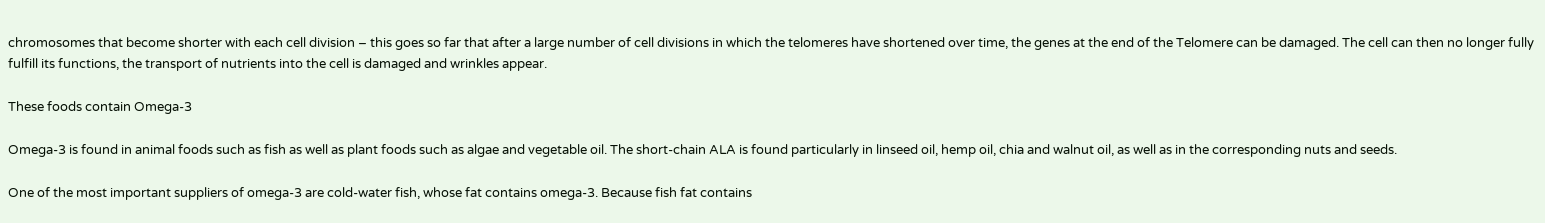chromosomes that become shorter with each cell division – this goes so far that after a large number of cell divisions in which the telomeres have shortened over time, the genes at the end of the Telomere can be damaged. The cell can then no longer fully fulfill its functions, the transport of nutrients into the cell is damaged and wrinkles appear.

These foods contain Omega-3

Omega-3 is found in animal foods such as fish as well as plant foods such as algae and vegetable oil. The short-chain ALA is found particularly in linseed oil, hemp oil, chia and walnut oil, as well as in the corresponding nuts and seeds.

One of the most important suppliers of omega-3 are cold-water fish, whose fat contains omega-3. Because fish fat contains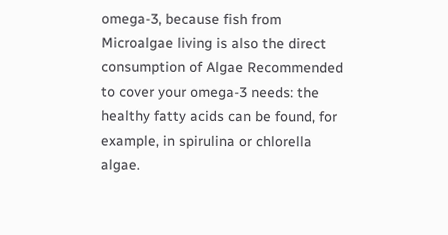omega-3, because fish from Microalgae living is also the direct consumption of Algae Recommended to cover your omega-3 needs: the healthy fatty acids can be found, for example, in spirulina or chlorella algae.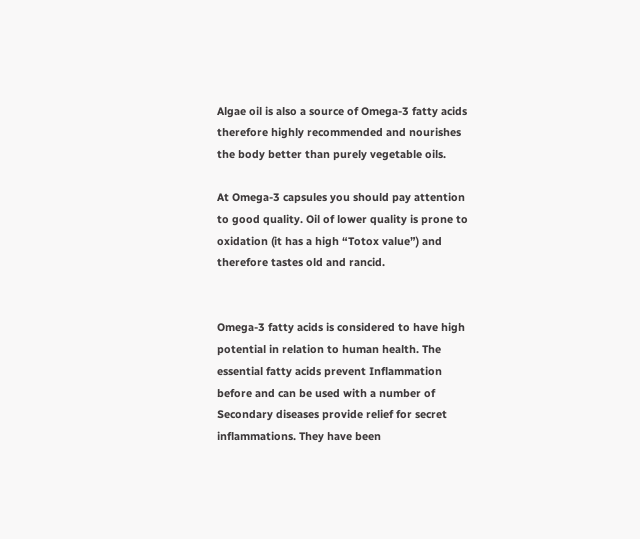Algae oil is also a source of Omega-3 fatty acids therefore highly recommended and nourishes the body better than purely vegetable oils.

At Omega-3 capsules you should pay attention to good quality. Oil of lower quality is prone to oxidation (it has a high “Totox value”) and therefore tastes old and rancid.


Omega-3 fatty acids is considered to have high potential in relation to human health. The essential fatty acids prevent Inflammation before and can be used with a number of Secondary diseases provide relief for secret inflammations. They have been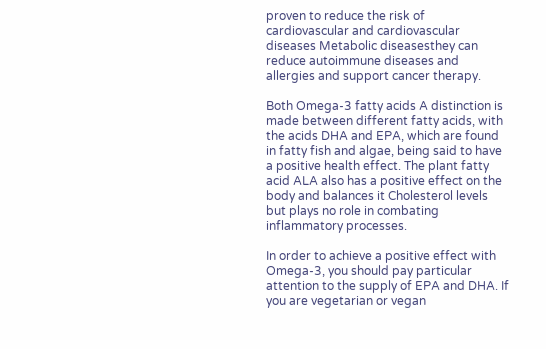proven to reduce the risk of cardiovascular and cardiovascular diseases Metabolic diseasesthey can reduce autoimmune diseases and allergies and support cancer therapy.

Both Omega-3 fatty acids A distinction is made between different fatty acids, with the acids DHA and EPA, which are found in fatty fish and algae, being said to have a positive health effect. The plant fatty acid ALA also has a positive effect on the body and balances it Cholesterol levels but plays no role in combating inflammatory processes.

In order to achieve a positive effect with Omega-3, you should pay particular attention to the supply of EPA and DHA. If you are vegetarian or vegan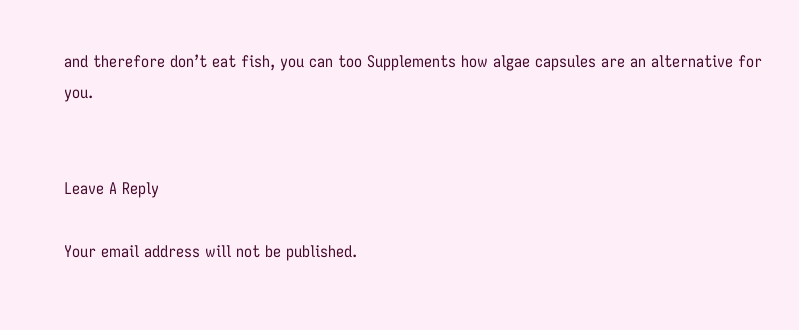and therefore don’t eat fish, you can too Supplements how algae capsules are an alternative for you.


Leave A Reply

Your email address will not be published.